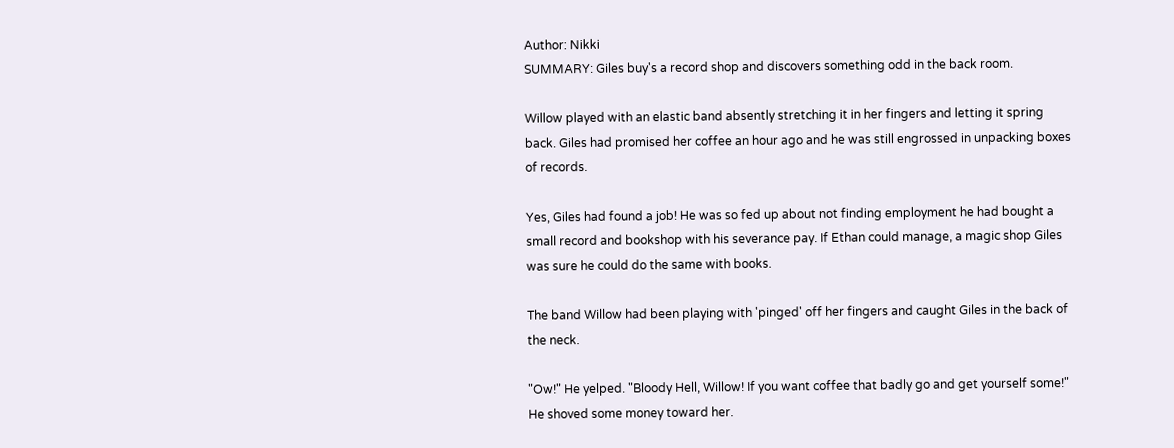Author: Nikki
SUMMARY: Giles buy's a record shop and discovers something odd in the back room.

Willow played with an elastic band absently stretching it in her fingers and letting it spring back. Giles had promised her coffee an hour ago and he was still engrossed in unpacking boxes of records.

Yes, Giles had found a job! He was so fed up about not finding employment he had bought a small record and bookshop with his severance pay. If Ethan could manage, a magic shop Giles was sure he could do the same with books.

The band Willow had been playing with 'pinged' off her fingers and caught Giles in the back of the neck.

"Ow!" He yelped. "Bloody Hell, Willow! If you want coffee that badly go and get yourself some!" He shoved some money toward her.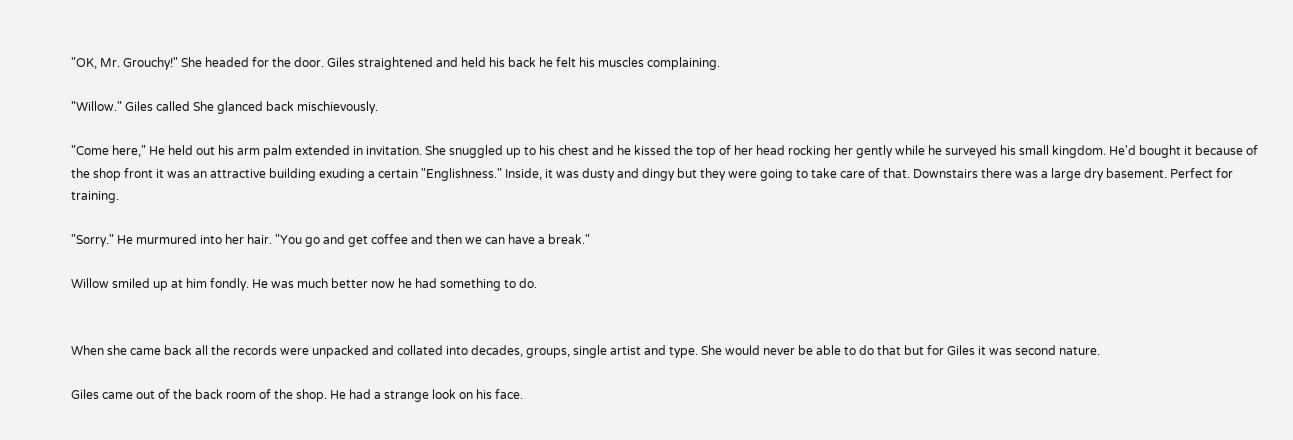"OK, Mr. Grouchy!" She headed for the door. Giles straightened and held his back he felt his muscles complaining.

"Willow." Giles called She glanced back mischievously.

"Come here," He held out his arm palm extended in invitation. She snuggled up to his chest and he kissed the top of her head rocking her gently while he surveyed his small kingdom. He'd bought it because of the shop front it was an attractive building exuding a certain "Englishness." Inside, it was dusty and dingy but they were going to take care of that. Downstairs there was a large dry basement. Perfect for training.

"Sorry." He murmured into her hair. "You go and get coffee and then we can have a break."

Willow smiled up at him fondly. He was much better now he had something to do.


When she came back all the records were unpacked and collated into decades, groups, single artist and type. She would never be able to do that but for Giles it was second nature.

Giles came out of the back room of the shop. He had a strange look on his face.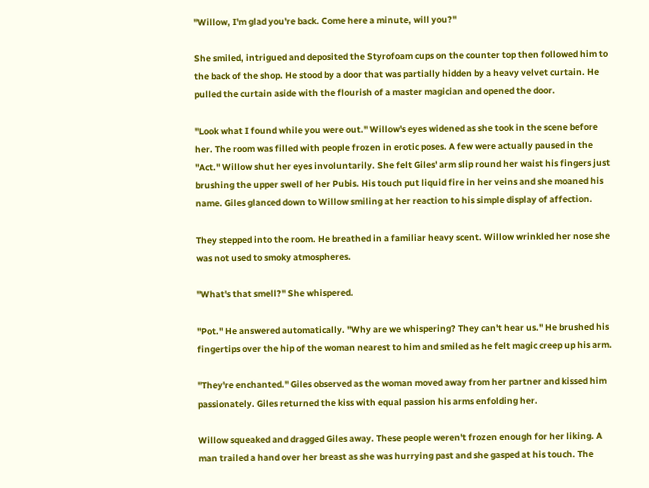"Willow, I'm glad you're back. Come here a minute, will you?"

She smiled, intrigued and deposited the Styrofoam cups on the counter top then followed him to the back of the shop. He stood by a door that was partially hidden by a heavy velvet curtain. He pulled the curtain aside with the flourish of a master magician and opened the door.

"Look what I found while you were out." Willow's eyes widened as she took in the scene before her. The room was filled with people frozen in erotic poses. A few were actually paused in the "Act." Willow shut her eyes involuntarily. She felt Giles' arm slip round her waist his fingers just brushing the upper swell of her Pubis. His touch put liquid fire in her veins and she moaned his name. Giles glanced down to Willow smiling at her reaction to his simple display of affection.

They stepped into the room. He breathed in a familiar heavy scent. Willow wrinkled her nose she was not used to smoky atmospheres.

"What's that smell?" She whispered.

"Pot." He answered automatically. "Why are we whispering? They can't hear us." He brushed his fingertips over the hip of the woman nearest to him and smiled as he felt magic creep up his arm.

"They're enchanted." Giles observed as the woman moved away from her partner and kissed him passionately. Giles returned the kiss with equal passion his arms enfolding her.

Willow squeaked and dragged Giles away. These people weren't frozen enough for her liking. A man trailed a hand over her breast as she was hurrying past and she gasped at his touch. The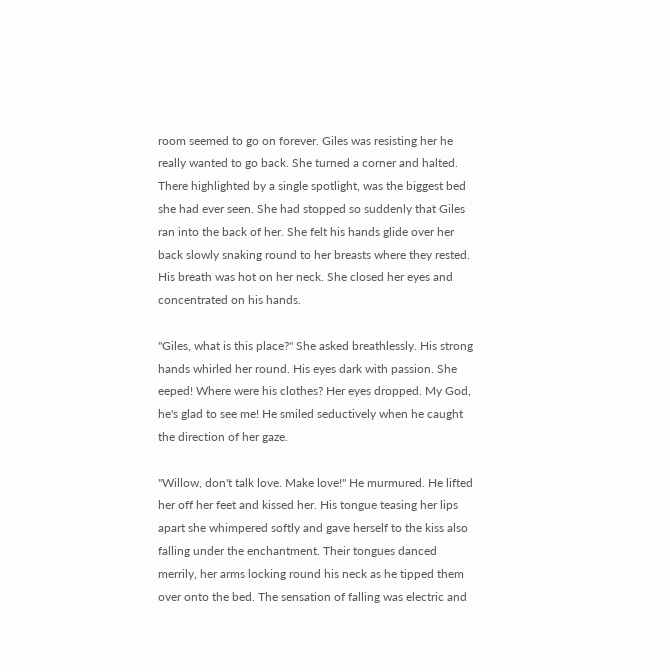room seemed to go on forever. Giles was resisting her he really wanted to go back. She turned a corner and halted. There highlighted by a single spotlight, was the biggest bed she had ever seen. She had stopped so suddenly that Giles ran into the back of her. She felt his hands glide over her back slowly snaking round to her breasts where they rested. His breath was hot on her neck. She closed her eyes and concentrated on his hands.

"Giles, what is this place?" She asked breathlessly. His strong hands whirled her round. His eyes dark with passion. She eeped! Where were his clothes? Her eyes dropped. My God, he's glad to see me! He smiled seductively when he caught the direction of her gaze.

"Willow, don't talk love. Make love!" He murmured. He lifted her off her feet and kissed her. His tongue teasing her lips apart she whimpered softly and gave herself to the kiss also falling under the enchantment. Their tongues danced merrily, her arms locking round his neck as he tipped them over onto the bed. The sensation of falling was electric and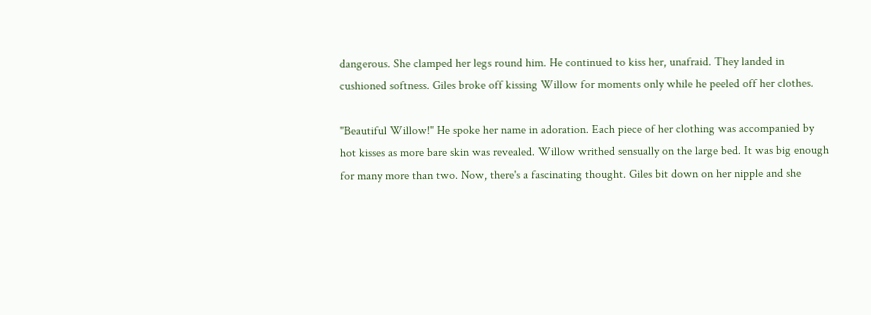dangerous. She clamped her legs round him. He continued to kiss her, unafraid. They landed in cushioned softness. Giles broke off kissing Willow for moments only while he peeled off her clothes.

"Beautiful Willow!" He spoke her name in adoration. Each piece of her clothing was accompanied by hot kisses as more bare skin was revealed. Willow writhed sensually on the large bed. It was big enough for many more than two. Now, there's a fascinating thought. Giles bit down on her nipple and she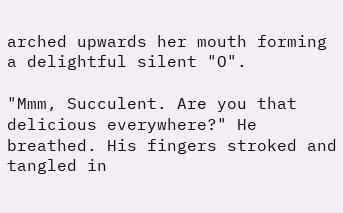arched upwards her mouth forming a delightful silent "O".

"Mmm, Succulent. Are you that delicious everywhere?" He breathed. His fingers stroked and tangled in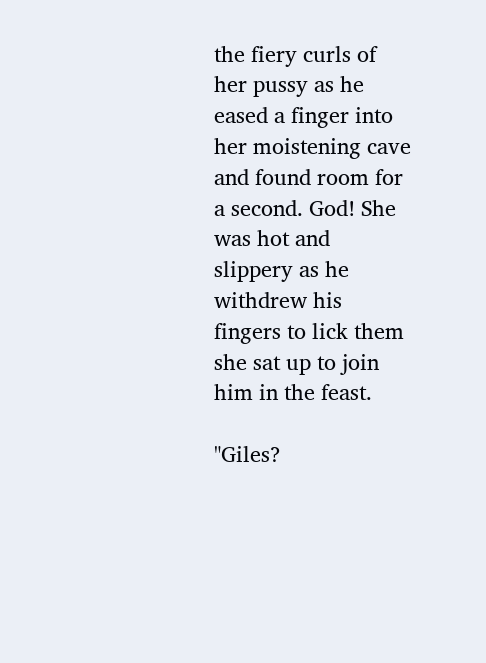the fiery curls of her pussy as he eased a finger into her moistening cave and found room for a second. God! She was hot and slippery as he withdrew his fingers to lick them she sat up to join him in the feast.

"Giles?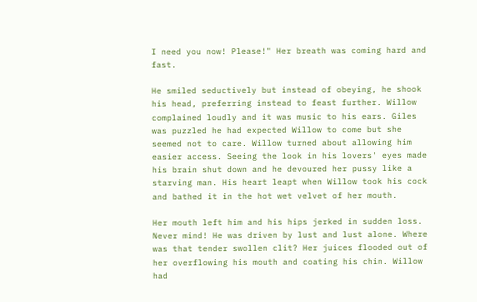I need you now! Please!" Her breath was coming hard and fast.

He smiled seductively but instead of obeying, he shook his head, preferring instead to feast further. Willow complained loudly and it was music to his ears. Giles was puzzled he had expected Willow to come but she seemed not to care. Willow turned about allowing him easier access. Seeing the look in his lovers' eyes made his brain shut down and he devoured her pussy like a starving man. His heart leapt when Willow took his cock and bathed it in the hot wet velvet of her mouth.

Her mouth left him and his hips jerked in sudden loss. Never mind! He was driven by lust and lust alone. Where was that tender swollen clit? Her juices flooded out of her overflowing his mouth and coating his chin. Willow had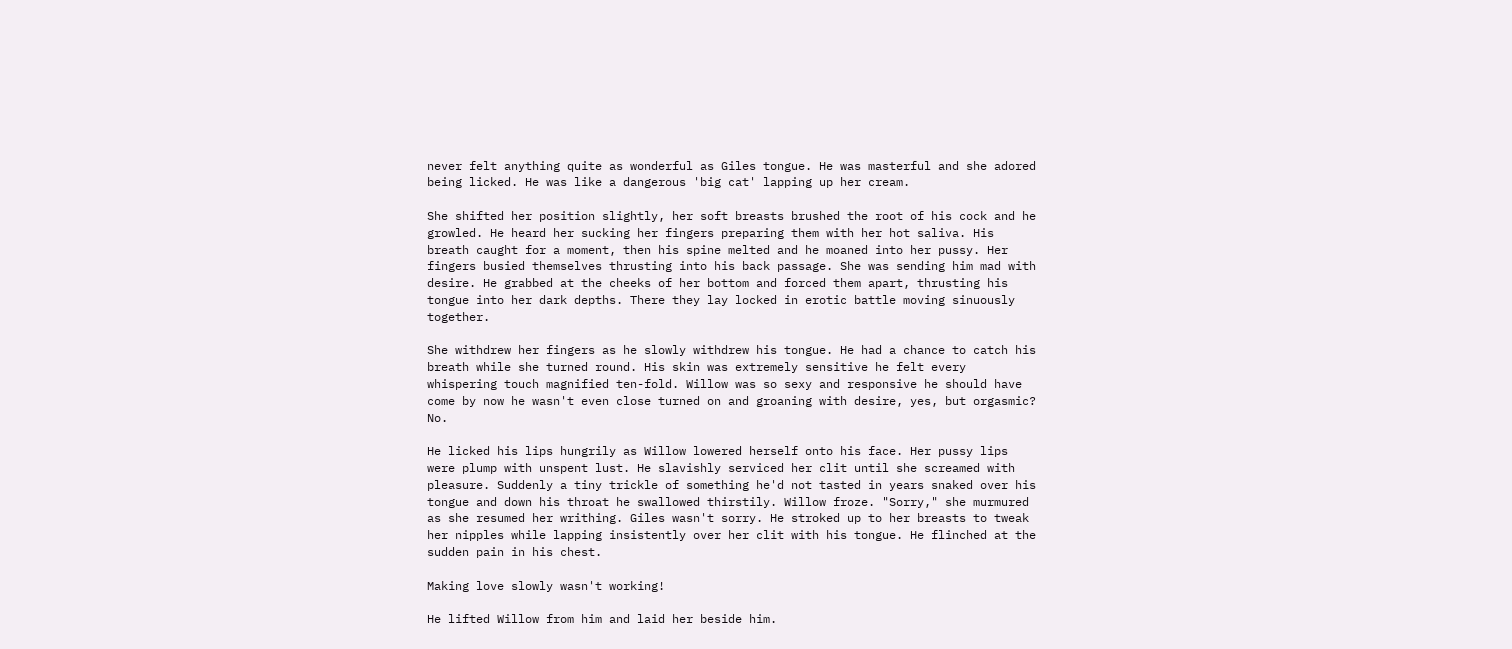never felt anything quite as wonderful as Giles tongue. He was masterful and she adored being licked. He was like a dangerous 'big cat' lapping up her cream.

She shifted her position slightly, her soft breasts brushed the root of his cock and he growled. He heard her sucking her fingers preparing them with her hot saliva. His breath caught for a moment, then his spine melted and he moaned into her pussy. Her fingers busied themselves thrusting into his back passage. She was sending him mad with desire. He grabbed at the cheeks of her bottom and forced them apart, thrusting his tongue into her dark depths. There they lay locked in erotic battle moving sinuously together.

She withdrew her fingers as he slowly withdrew his tongue. He had a chance to catch his breath while she turned round. His skin was extremely sensitive he felt every whispering touch magnified ten-fold. Willow was so sexy and responsive he should have come by now he wasn't even close turned on and groaning with desire, yes, but orgasmic? No.

He licked his lips hungrily as Willow lowered herself onto his face. Her pussy lips were plump with unspent lust. He slavishly serviced her clit until she screamed with pleasure. Suddenly a tiny trickle of something he'd not tasted in years snaked over his tongue and down his throat he swallowed thirstily. Willow froze. "Sorry," she murmured as she resumed her writhing. Giles wasn't sorry. He stroked up to her breasts to tweak her nipples while lapping insistently over her clit with his tongue. He flinched at the sudden pain in his chest.

Making love slowly wasn't working!

He lifted Willow from him and laid her beside him.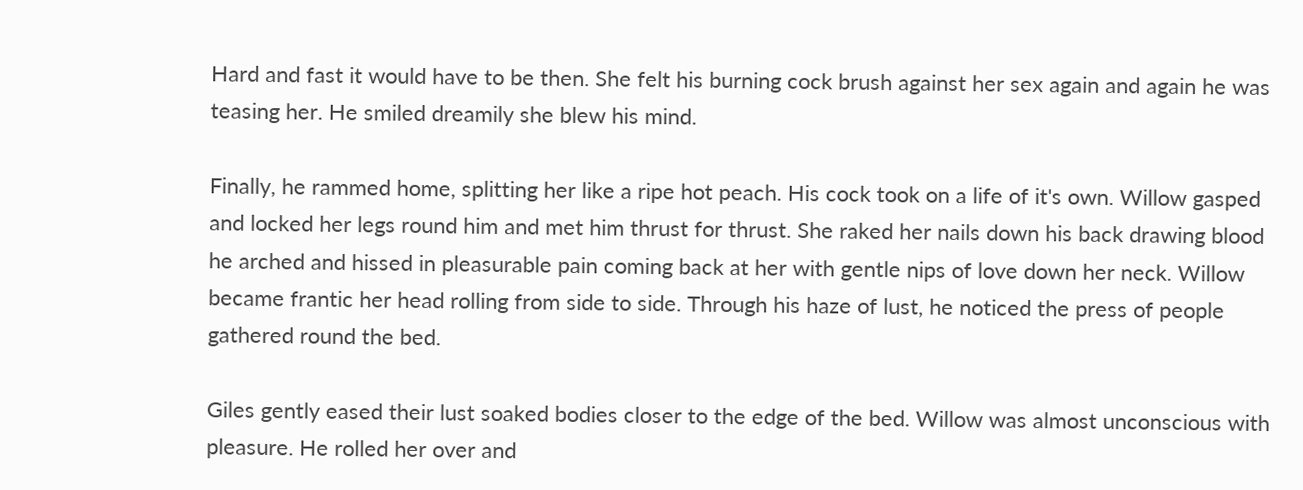Hard and fast it would have to be then. She felt his burning cock brush against her sex again and again he was teasing her. He smiled dreamily she blew his mind.

Finally, he rammed home, splitting her like a ripe hot peach. His cock took on a life of it's own. Willow gasped and locked her legs round him and met him thrust for thrust. She raked her nails down his back drawing blood he arched and hissed in pleasurable pain coming back at her with gentle nips of love down her neck. Willow became frantic her head rolling from side to side. Through his haze of lust, he noticed the press of people gathered round the bed.

Giles gently eased their lust soaked bodies closer to the edge of the bed. Willow was almost unconscious with pleasure. He rolled her over and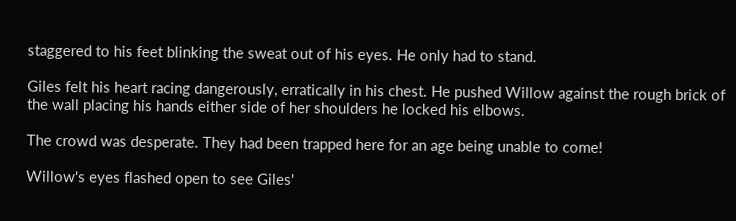staggered to his feet blinking the sweat out of his eyes. He only had to stand.

Giles felt his heart racing dangerously, erratically in his chest. He pushed Willow against the rough brick of the wall placing his hands either side of her shoulders he locked his elbows.

The crowd was desperate. They had been trapped here for an age being unable to come!

Willow's eyes flashed open to see Giles'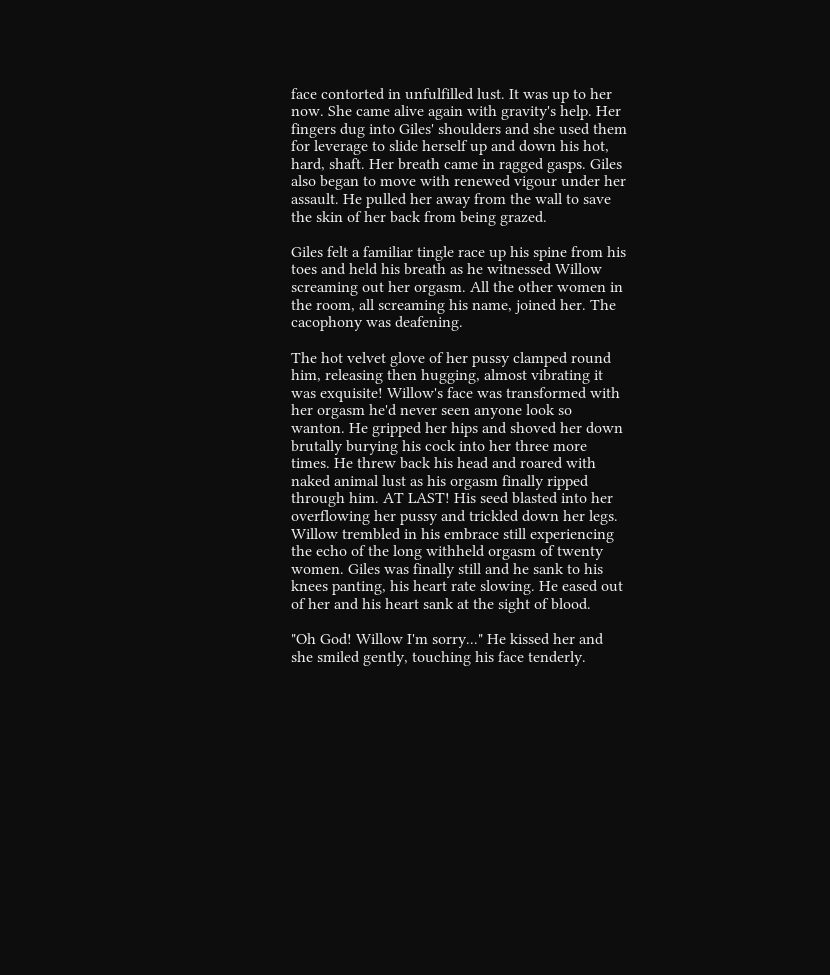face contorted in unfulfilled lust. It was up to her now. She came alive again with gravity's help. Her fingers dug into Giles' shoulders and she used them for leverage to slide herself up and down his hot, hard, shaft. Her breath came in ragged gasps. Giles also began to move with renewed vigour under her assault. He pulled her away from the wall to save the skin of her back from being grazed.

Giles felt a familiar tingle race up his spine from his toes and held his breath as he witnessed Willow screaming out her orgasm. All the other women in the room, all screaming his name, joined her. The cacophony was deafening.

The hot velvet glove of her pussy clamped round him, releasing then hugging, almost vibrating it was exquisite! Willow's face was transformed with her orgasm he'd never seen anyone look so wanton. He gripped her hips and shoved her down brutally burying his cock into her three more times. He threw back his head and roared with naked animal lust as his orgasm finally ripped through him. AT LAST! His seed blasted into her overflowing her pussy and trickled down her legs. Willow trembled in his embrace still experiencing the echo of the long withheld orgasm of twenty women. Giles was finally still and he sank to his knees panting, his heart rate slowing. He eased out of her and his heart sank at the sight of blood.

"Oh God! Willow I'm sorry..." He kissed her and she smiled gently, touching his face tenderly.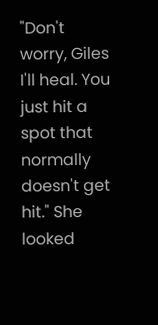"Don't worry, Giles I'll heal. You just hit a spot that normally doesn't get hit." She looked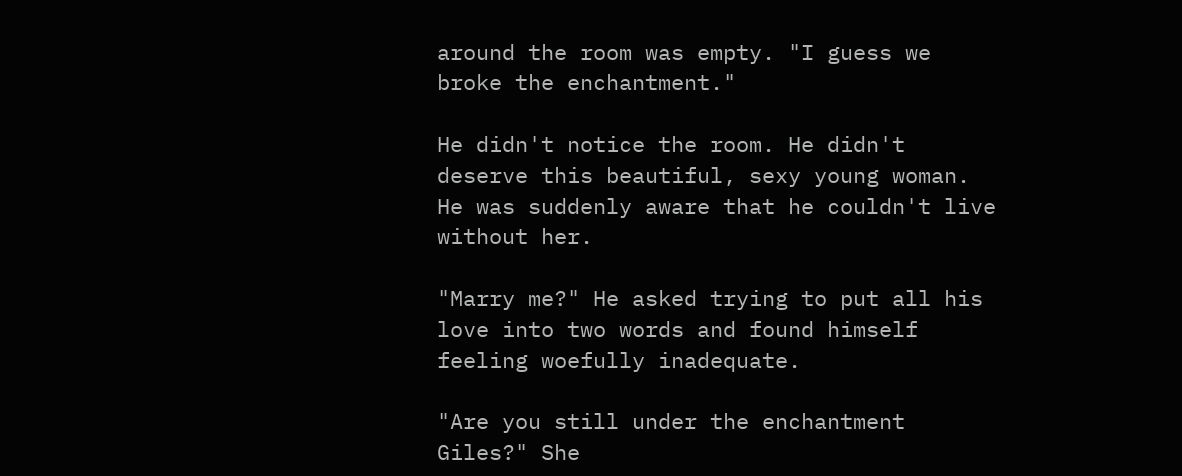around the room was empty. "I guess we broke the enchantment."

He didn't notice the room. He didn't deserve this beautiful, sexy young woman. He was suddenly aware that he couldn't live without her.

"Marry me?" He asked trying to put all his love into two words and found himself feeling woefully inadequate.

"Are you still under the enchantment Giles?" She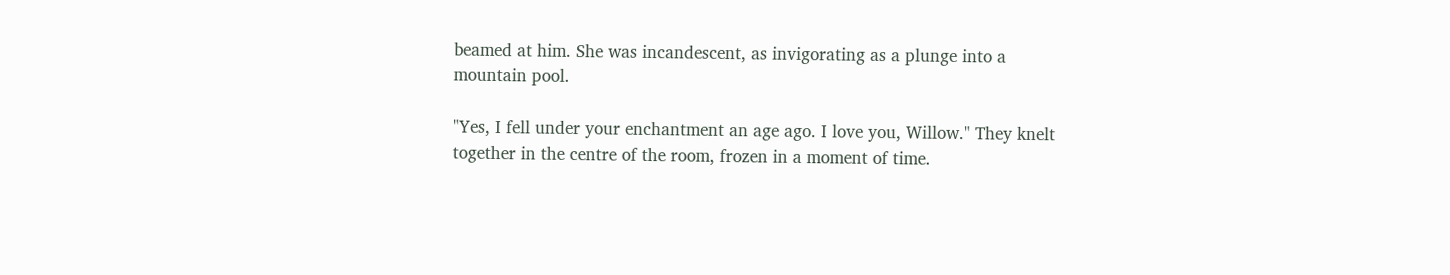beamed at him. She was incandescent, as invigorating as a plunge into a mountain pool.

"Yes, I fell under your enchantment an age ago. I love you, Willow." They knelt together in the centre of the room, frozen in a moment of time.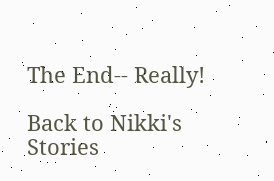The End-- Really!

Back to Nikki's Stories